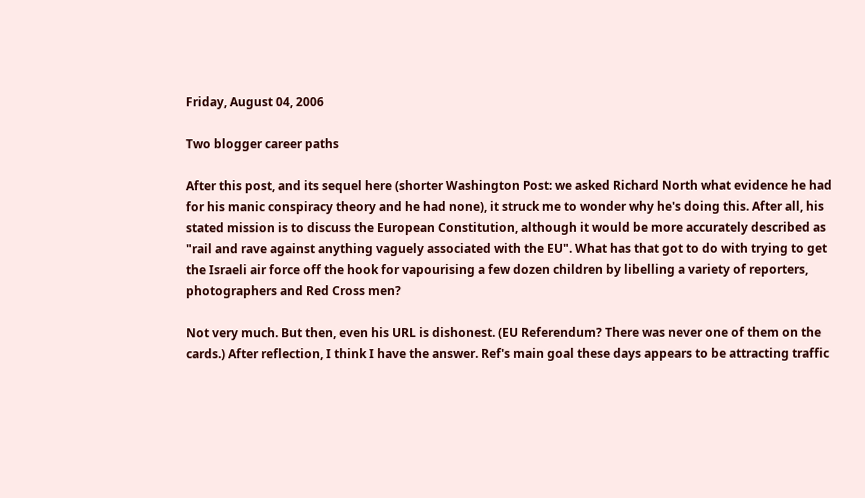Friday, August 04, 2006

Two blogger career paths

After this post, and its sequel here (shorter Washington Post: we asked Richard North what evidence he had for his manic conspiracy theory and he had none), it struck me to wonder why he's doing this. After all, his stated mission is to discuss the European Constitution, although it would be more accurately described as "rail and rave against anything vaguely associated with the EU". What has that got to do with trying to get the Israeli air force off the hook for vapourising a few dozen children by libelling a variety of reporters, photographers and Red Cross men?

Not very much. But then, even his URL is dishonest. (EU Referendum? There was never one of them on the cards.) After reflection, I think I have the answer. Ref's main goal these days appears to be attracting traffic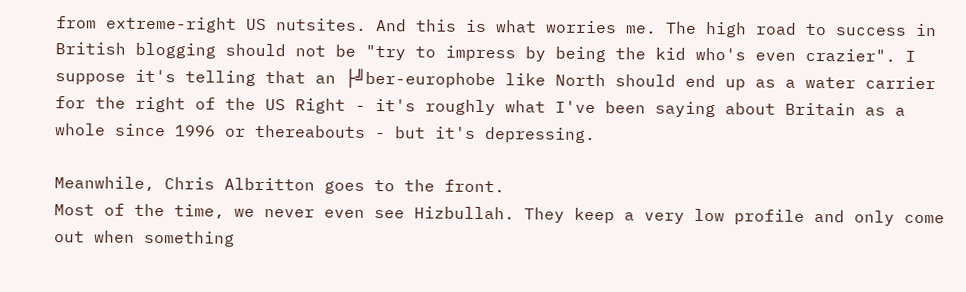from extreme-right US nutsites. And this is what worries me. The high road to success in British blogging should not be "try to impress by being the kid who's even crazier". I suppose it's telling that an ├╝ber-europhobe like North should end up as a water carrier for the right of the US Right - it's roughly what I've been saying about Britain as a whole since 1996 or thereabouts - but it's depressing.

Meanwhile, Chris Albritton goes to the front.
Most of the time, we never even see Hizbullah. They keep a very low profile and only come out when something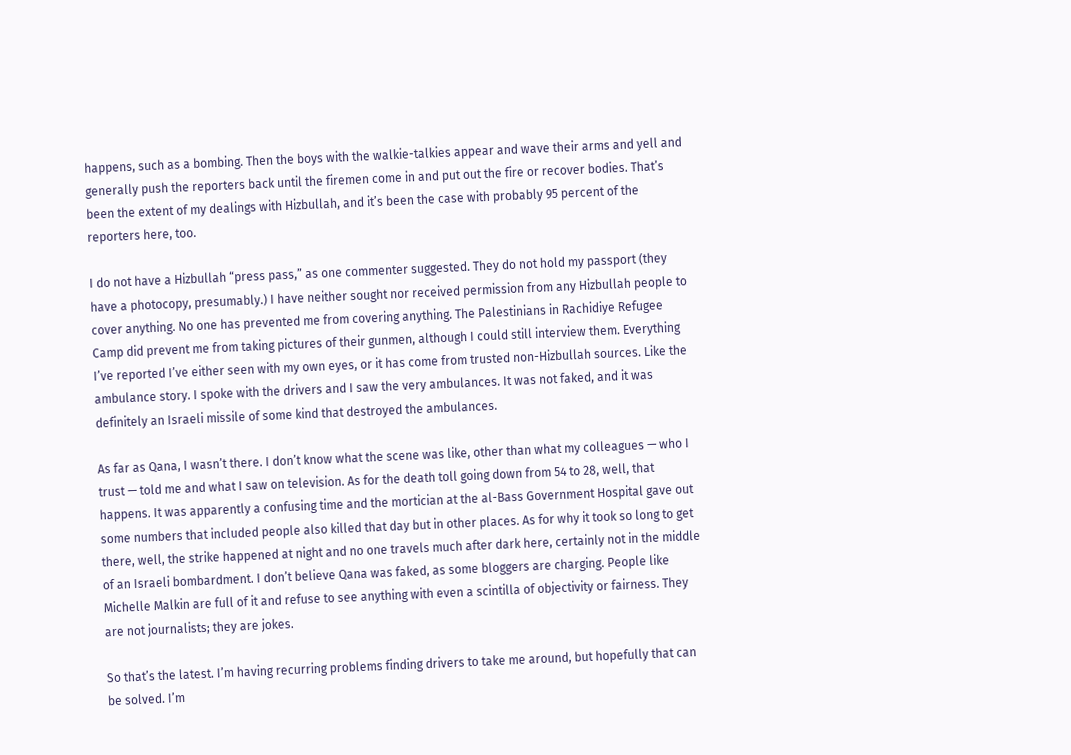happens, such as a bombing. Then the boys with the walkie-talkies appear and wave their arms and yell and generally push the reporters back until the firemen come in and put out the fire or recover bodies. That’s been the extent of my dealings with Hizbullah, and it’s been the case with probably 95 percent of the reporters here, too.

I do not have a Hizbullah “press pass,” as one commenter suggested. They do not hold my passport (they have a photocopy, presumably.) I have neither sought nor received permission from any Hizbullah people to cover anything. No one has prevented me from covering anything. The Palestinians in Rachidiye Refugee Camp did prevent me from taking pictures of their gunmen, although I could still interview them. Everything I’ve reported I’ve either seen with my own eyes, or it has come from trusted non-Hizbullah sources. Like the ambulance story. I spoke with the drivers and I saw the very ambulances. It was not faked, and it was definitely an Israeli missile of some kind that destroyed the ambulances.

As far as Qana, I wasn’t there. I don’t know what the scene was like, other than what my colleagues — who I trust — told me and what I saw on television. As for the death toll going down from 54 to 28, well, that happens. It was apparently a confusing time and the mortician at the al-Bass Government Hospital gave out some numbers that included people also killed that day but in other places. As for why it took so long to get there, well, the strike happened at night and no one travels much after dark here, certainly not in the middle of an Israeli bombardment. I don’t believe Qana was faked, as some bloggers are charging. People like Michelle Malkin are full of it and refuse to see anything with even a scintilla of objectivity or fairness. They are not journalists; they are jokes.

So that’s the latest. I’m having recurring problems finding drivers to take me around, but hopefully that can be solved. I’m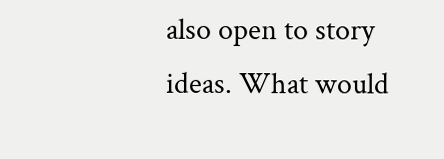also open to story ideas. What would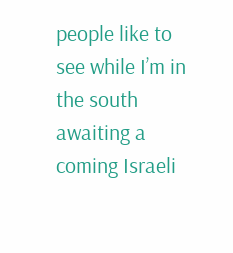people like to see while I’m in the south awaiting a coming Israeli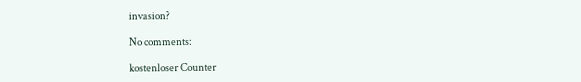invasion?

No comments:

kostenloser Counter